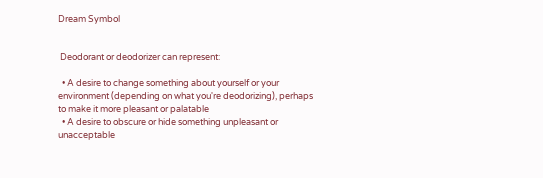Dream Symbol


 Deodorant or deodorizer can represent:

  • A desire to change something about yourself or your environment (depending on what you're deodorizing), perhaps to make it more pleasant or palatable
  • A desire to obscure or hide something unpleasant or unacceptable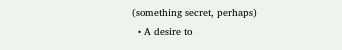(something secret, perhaps)
  • A desire to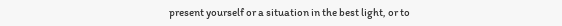present yourself or a situation in the best light, or to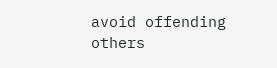avoid offending others